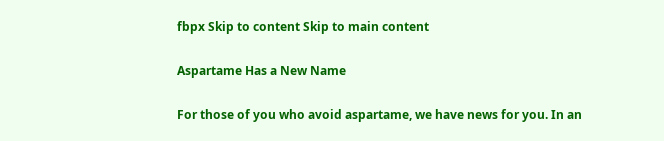fbpx Skip to content Skip to main content

Aspartame Has a New Name

For those of you who avoid aspartame, we have news for you. In an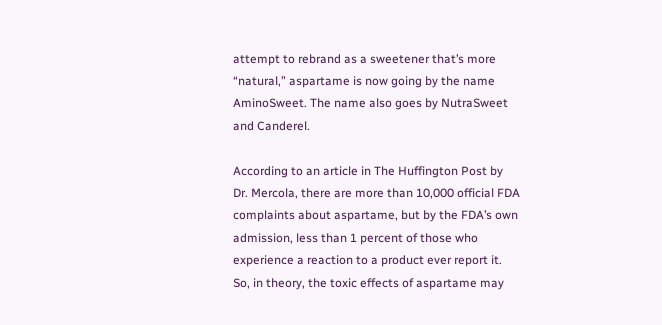attempt to rebrand as a sweetener that’s more “natural,” aspartame is now going by the name AminoSweet. The name also goes by NutraSweet and Canderel.

According to an article in The Huffington Post by Dr. Mercola, there are more than 10,000 official FDA complaints about aspartame, but by the FDA’s own admission, less than 1 percent of those who experience a reaction to a product ever report it. So, in theory, the toxic effects of aspartame may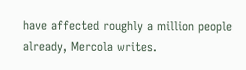have affected roughly a million people already, Mercola writes.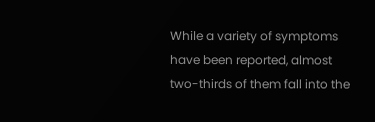While a variety of symptoms have been reported, almost two-thirds of them fall into the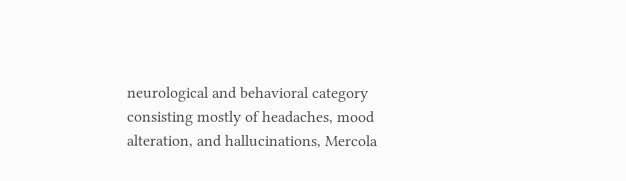neurological and behavioral category consisting mostly of headaches, mood alteration, and hallucinations, Mercola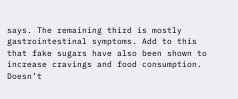says. The remaining third is mostly gastrointestinal symptoms. Add to this that fake sugars have also been shown to increase cravings and food consumption. Doesn’t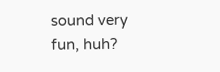sound very fun, huh?